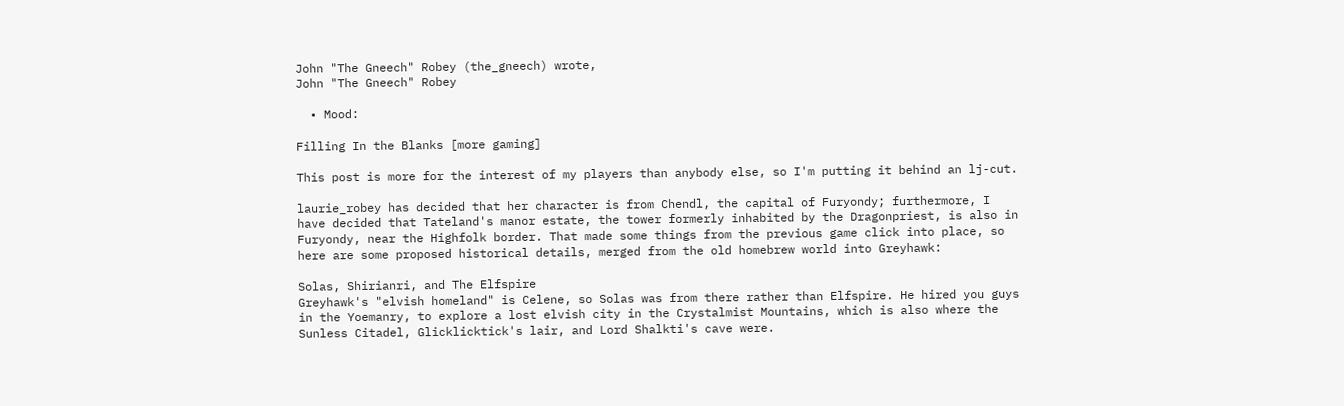John "The Gneech" Robey (the_gneech) wrote,
John "The Gneech" Robey

  • Mood:

Filling In the Blanks [more gaming]

This post is more for the interest of my players than anybody else, so I'm putting it behind an lj-cut.

laurie_robey has decided that her character is from Chendl, the capital of Furyondy; furthermore, I have decided that Tateland's manor estate, the tower formerly inhabited by the Dragonpriest, is also in Furyondy, near the Highfolk border. That made some things from the previous game click into place, so here are some proposed historical details, merged from the old homebrew world into Greyhawk:

Solas, Shirianri, and The Elfspire
Greyhawk's "elvish homeland" is Celene, so Solas was from there rather than Elfspire. He hired you guys in the Yoemanry, to explore a lost elvish city in the Crystalmist Mountains, which is also where the Sunless Citadel, Glicklicktick's lair, and Lord Shalkti's cave were.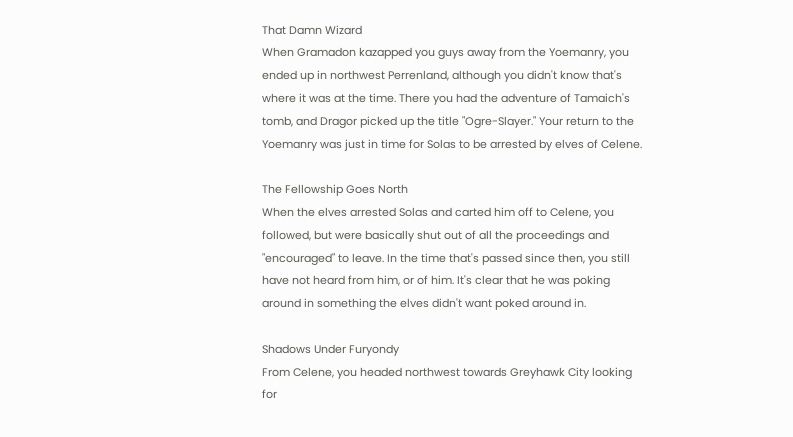That Damn Wizard
When Gramadon kazapped you guys away from the Yoemanry, you ended up in northwest Perrenland, although you didn't know that's where it was at the time. There you had the adventure of Tamaich's tomb, and Dragor picked up the title "Ogre-Slayer." Your return to the Yoemanry was just in time for Solas to be arrested by elves of Celene.

The Fellowship Goes North
When the elves arrested Solas and carted him off to Celene, you followed, but were basically shut out of all the proceedings and "encouraged" to leave. In the time that's passed since then, you still have not heard from him, or of him. It's clear that he was poking around in something the elves didn't want poked around in.

Shadows Under Furyondy
From Celene, you headed northwest towards Greyhawk City looking for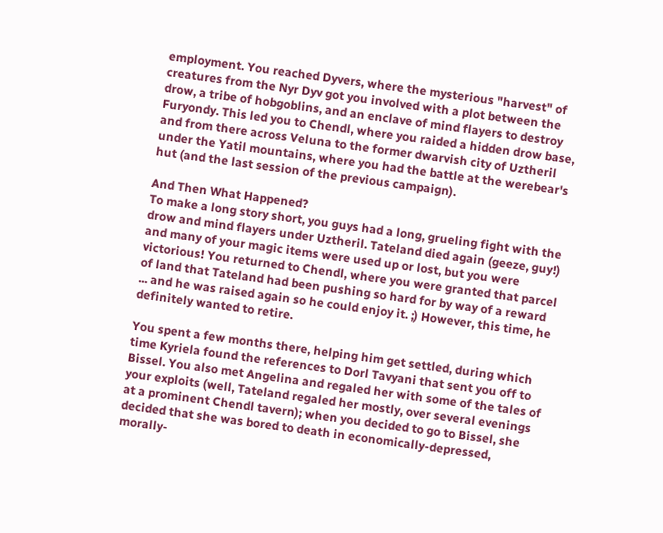employment. You reached Dyvers, where the mysterious "harvest" of creatures from the Nyr Dyv got you involved with a plot between the drow, a tribe of hobgoblins, and an enclave of mind flayers to destroy Furyondy. This led you to Chendl, where you raided a hidden drow base, and from there across Veluna to the former dwarvish city of Uztheril under the Yatil mountains, where you had the battle at the werebear's hut (and the last session of the previous campaign).

And Then What Happened?
To make a long story short, you guys had a long, grueling fight with the drow and mind flayers under Uztheril. Tateland died again (geeze, guy!) and many of your magic items were used up or lost, but you were victorious! You returned to Chendl, where you were granted that parcel of land that Tateland had been pushing so hard for by way of a reward ... and he was raised again so he could enjoy it. ;) However, this time, he definitely wanted to retire.

You spent a few months there, helping him get settled, during which time Kyriela found the references to Dorl Tavyani that sent you off to Bissel. You also met Angelina and regaled her with some of the tales of your exploits (well, Tateland regaled her mostly, over several evenings at a prominent Chendl tavern); when you decided to go to Bissel, she decided that she was bored to death in economically-depressed, morally-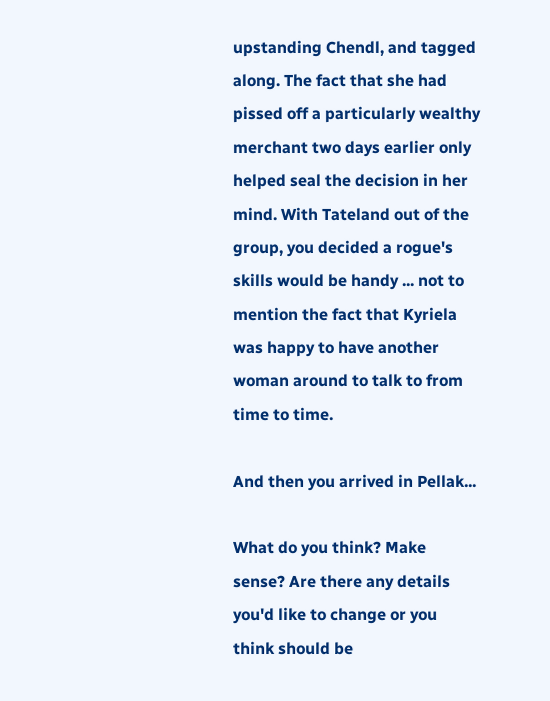upstanding Chendl, and tagged along. The fact that she had pissed off a particularly wealthy merchant two days earlier only helped seal the decision in her mind. With Tateland out of the group, you decided a rogue's skills would be handy ... not to mention the fact that Kyriela was happy to have another woman around to talk to from time to time.

And then you arrived in Pellak...

What do you think? Make sense? Are there any details you'd like to change or you think should be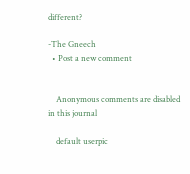different?

-The Gneech
  • Post a new comment


    Anonymous comments are disabled in this journal

    default userpic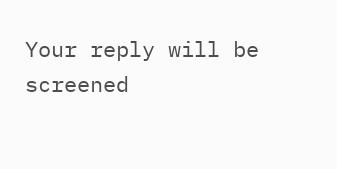Your reply will be screened